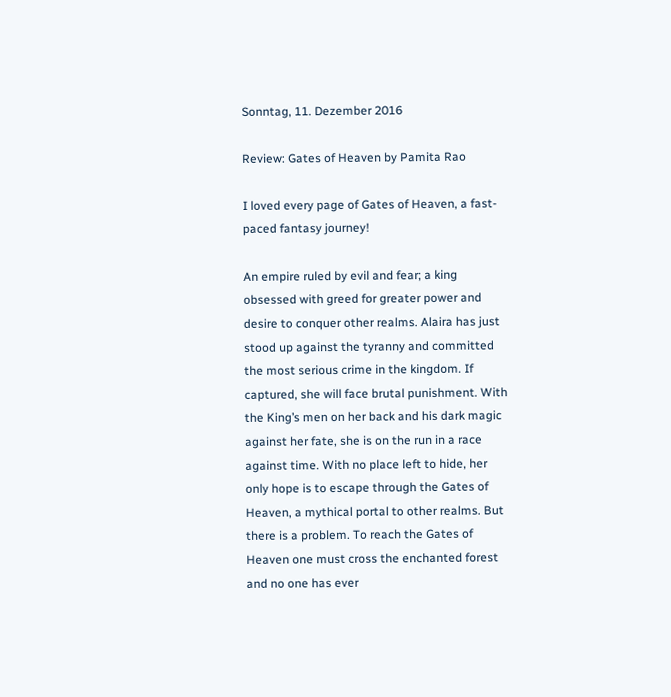Sonntag, 11. Dezember 2016

Review: Gates of Heaven by Pamita Rao

I loved every page of Gates of Heaven, a fast-paced fantasy journey!

An empire ruled by evil and fear; a king obsessed with greed for greater power and desire to conquer other realms. Alaira has just stood up against the tyranny and committed the most serious crime in the kingdom. If captured, she will face brutal punishment. With the King’s men on her back and his dark magic against her fate, she is on the run in a race against time. With no place left to hide, her only hope is to escape through the Gates of Heaven, a mythical portal to other realms. But there is a problem. To reach the Gates of Heaven one must cross the enchanted forest and no one has ever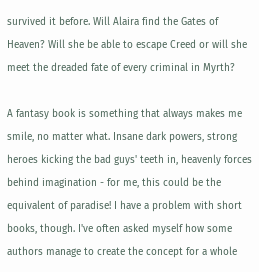survived it before. Will Alaira find the Gates of Heaven? Will she be able to escape Creed or will she meet the dreaded fate of every criminal in Myrth?

A fantasy book is something that always makes me smile, no matter what. Insane dark powers, strong heroes kicking the bad guys' teeth in, heavenly forces behind imagination - for me, this could be the equivalent of paradise! I have a problem with short books, though. I've often asked myself how some authors manage to create the concept for a whole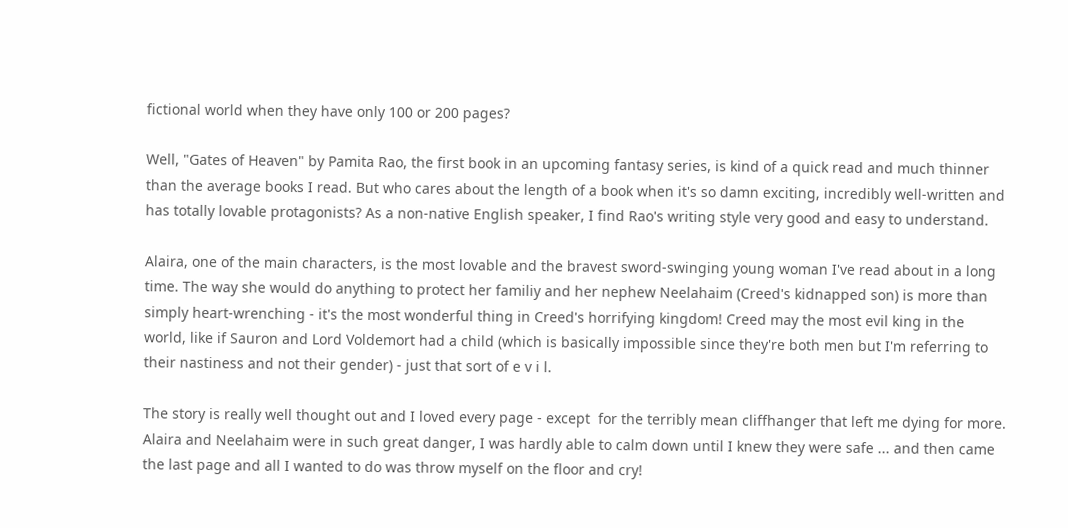fictional world when they have only 100 or 200 pages?

Well, "Gates of Heaven" by Pamita Rao, the first book in an upcoming fantasy series, is kind of a quick read and much thinner than the average books I read. But who cares about the length of a book when it's so damn exciting, incredibly well-written and has totally lovable protagonists? As a non-native English speaker, I find Rao's writing style very good and easy to understand.

Alaira, one of the main characters, is the most lovable and the bravest sword-swinging young woman I've read about in a long time. The way she would do anything to protect her familiy and her nephew Neelahaim (Creed's kidnapped son) is more than simply heart-wrenching - it's the most wonderful thing in Creed's horrifying kingdom! Creed may the most evil king in the world, like if Sauron and Lord Voldemort had a child (which is basically impossible since they're both men but I'm referring to their nastiness and not their gender) - just that sort of e v i l.

The story is really well thought out and I loved every page - except  for the terribly mean cliffhanger that left me dying for more. Alaira and Neelahaim were in such great danger, I was hardly able to calm down until I knew they were safe ... and then came the last page and all I wanted to do was throw myself on the floor and cry!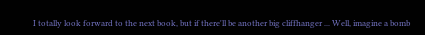I totally look forward to the next book, but if there'll be another big cliffhanger ... Well, imagine a bomb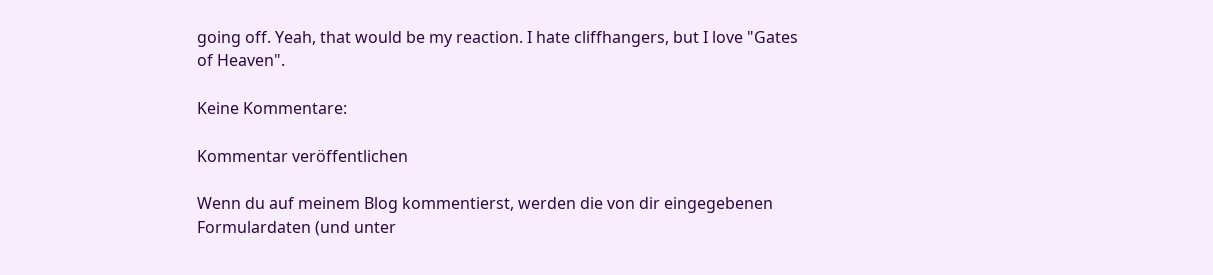going off. Yeah, that would be my reaction. I hate cliffhangers, but I love "Gates of Heaven".

Keine Kommentare:

Kommentar veröffentlichen

Wenn du auf meinem Blog kommentierst, werden die von dir eingegebenen Formulardaten (und unter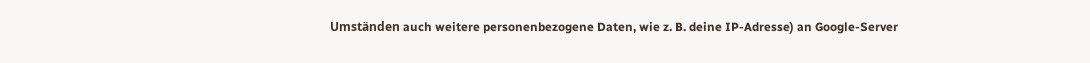Umständen auch weitere personenbezogene Daten, wie z. B. deine IP-Adresse) an Google-Server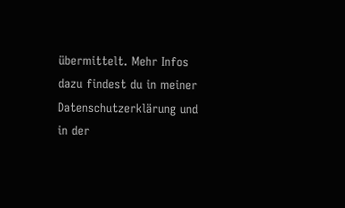übermittelt. Mehr Infos dazu findest du in meiner Datenschutzerklärung und in der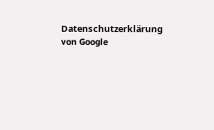Datenschutzerklärung von Google